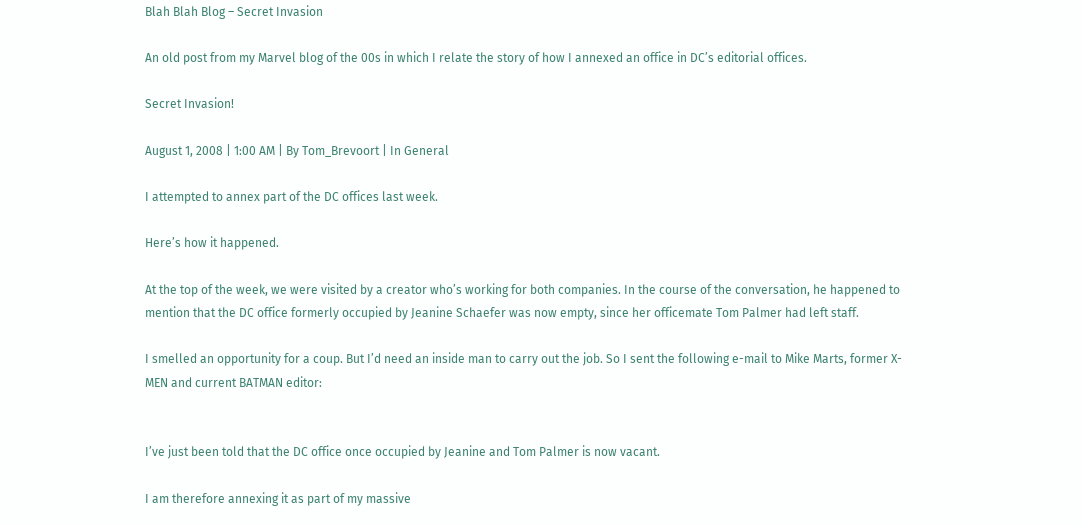Blah Blah Blog – Secret Invasion

An old post from my Marvel blog of the 00s in which I relate the story of how I annexed an office in DC’s editorial offices.

Secret Invasion!

August 1, 2008 | 1:00 AM | By Tom_Brevoort | In General

I attempted to annex part of the DC offices last week.

Here’s how it happened.

At the top of the week, we were visited by a creator who’s working for both companies. In the course of the conversation, he happened to mention that the DC office formerly occupied by Jeanine Schaefer was now empty, since her officemate Tom Palmer had left staff.

I smelled an opportunity for a coup. But I’d need an inside man to carry out the job. So I sent the following e-mail to Mike Marts, former X-MEN and current BATMAN editor:


I’ve just been told that the DC office once occupied by Jeanine and Tom Palmer is now vacant.

I am therefore annexing it as part of my massive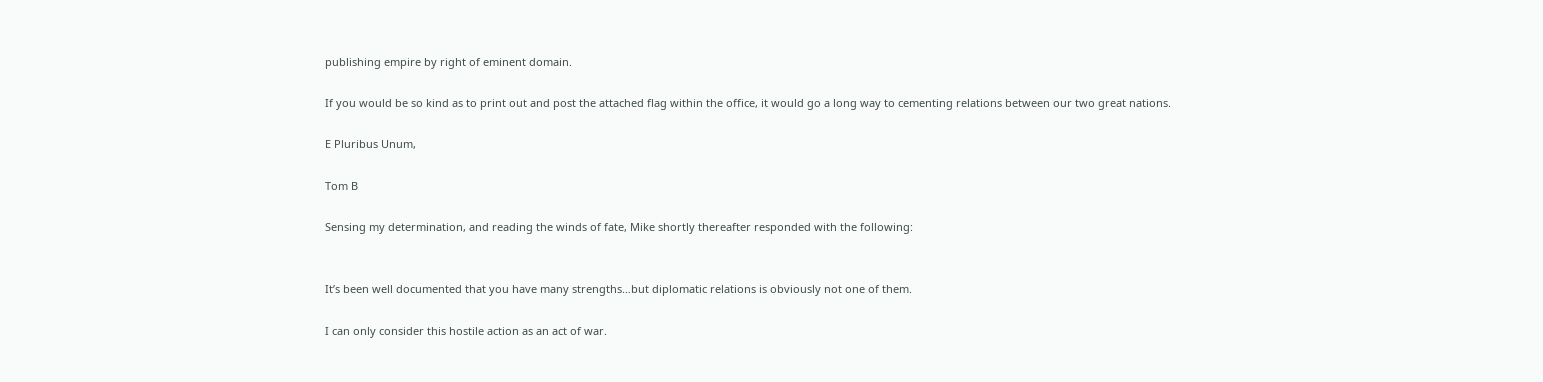publishing empire by right of eminent domain.

If you would be so kind as to print out and post the attached flag within the office, it would go a long way to cementing relations between our two great nations.

E Pluribus Unum,

Tom B

Sensing my determination, and reading the winds of fate, Mike shortly thereafter responded with the following:


It’s been well documented that you have many strengths…but diplomatic relations is obviously not one of them.

I can only consider this hostile action as an act of war.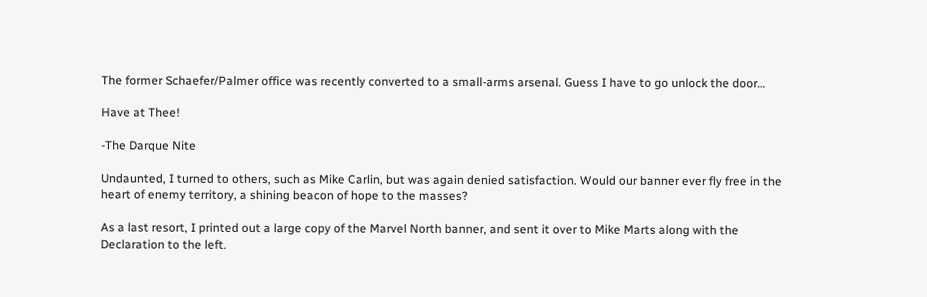The former Schaefer/Palmer office was recently converted to a small-arms arsenal. Guess I have to go unlock the door…

Have at Thee!

-The Darque Nite

Undaunted, I turned to others, such as Mike Carlin, but was again denied satisfaction. Would our banner ever fly free in the heart of enemy territory, a shining beacon of hope to the masses?

As a last resort, I printed out a large copy of the Marvel North banner, and sent it over to Mike Marts along with the Declaration to the left.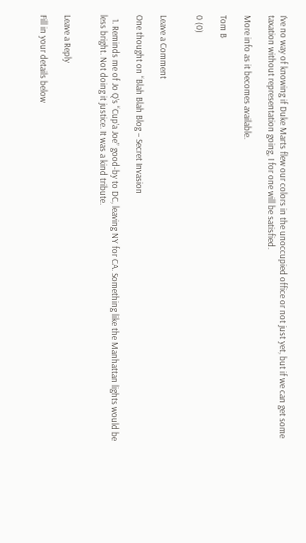I’ve no way of knowing if Duke Marts flew our colors in the unoccupied office or not just yet, but if we can get some taxation without representation going, I for one will be satisfied.

More info as it becomes available.

Tom B

0 (0)


Leave a Comment

One thought on “Blah Blah Blog – Secret Invasion

  1. Reminds me of Jo Q’s “Cup’a Joe” good-by to DC, leaving NY for CA. Something like the Manhattan lights would be less bright. Not doing it justice. It was a kind tribute.


Leave a Reply

Fill in your details below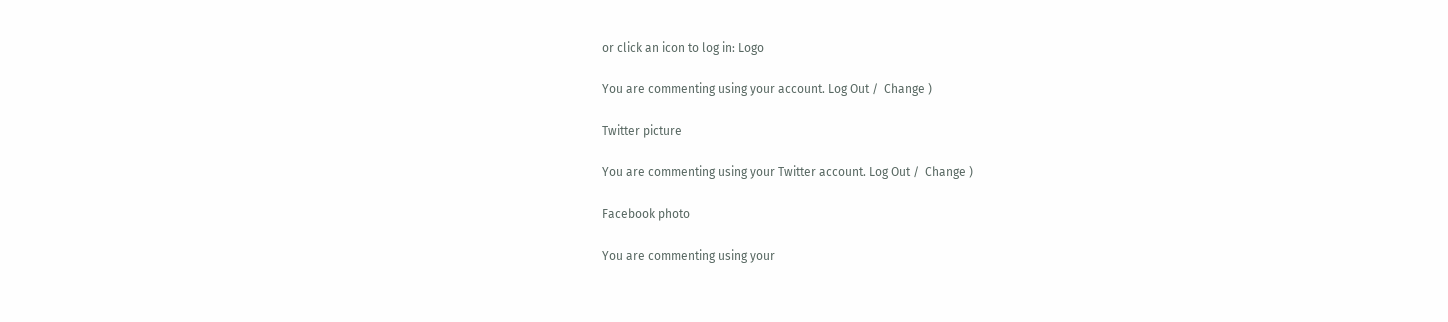or click an icon to log in: Logo

You are commenting using your account. Log Out /  Change )

Twitter picture

You are commenting using your Twitter account. Log Out /  Change )

Facebook photo

You are commenting using your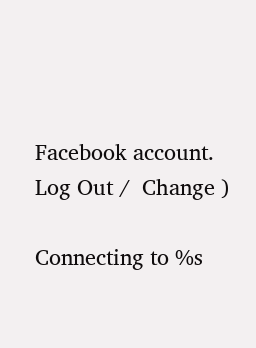Facebook account. Log Out /  Change )

Connecting to %s